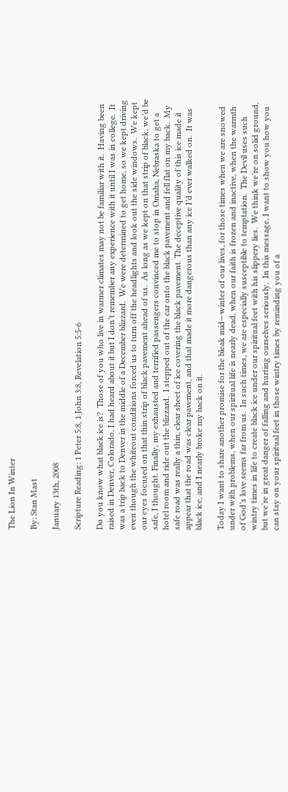The Lion In Winter

By: Stan Mast

January 13th, 2008

Scripture Reading: 1 Peter 5:8, 1 John 3:8, Revelation 5:5-6

Do you know what black ice is?  Those of you who live in warmer climates may not be familiar with it.  Having been raised in Denver, Colorado, I had heard about it but I don’t remember any experience with it until I was in college.  It was a trip back to Denver in the middle of a December blizzard.  We were determined to get home, so we kept driving even though the whiteout conditions forced us to turn off the headlights and look out the side windows.  We kept our eyes focused on that thin strip of black pavement ahead of us.  As long as we kept on that strip of black, we’d be safe, I thought. Finally, my exhausted and terrified passengers convinced me to stop in Omaha, Nebraska to get a hotel room and ride out the blizzard.  I stepped out of the car onto the black pavement and fell flat on my back.  My safe road was really a thin, clear sheet of ice covering the black pavement. The deceptive quality of this ice made it appear that the road was clear pavement, and that made it more dangerous than any ice I’d ever walked on.  It was black ice, and I nearly broke my back on it.

Today I want to share another promise for the bleak mid—winter of our lives, for those times when we are snowed under with problems, when our spiritual life is nearly dead, when our faith is frozen and inactive, when the warmth of God’s love seems far from us.  In such times, we are especially susceptible to temptation.  The Devil uses such wintry times in life to create black ice under our spiritual feet with his slippery lies.  We think we’re on solid ground, but we’re in great danger of falling and hurting ourselves seriously.  In this message, I want to show you how you can stay on your spiritual feet in those wintry times by reminding you of a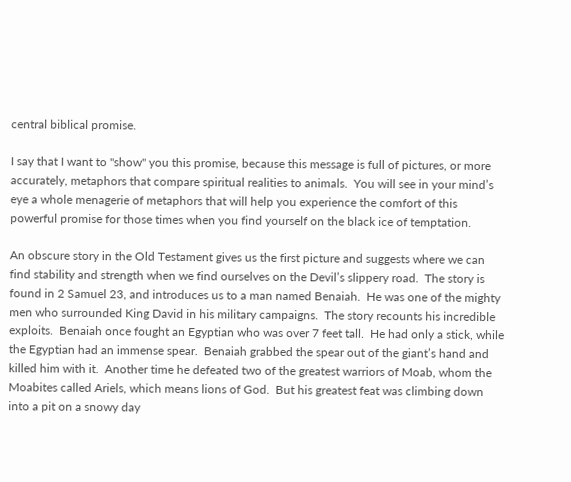central biblical promise.

I say that I want to "show" you this promise, because this message is full of pictures, or more accurately, metaphors that compare spiritual realities to animals.  You will see in your mind’s eye a whole menagerie of metaphors that will help you experience the comfort of this powerful promise for those times when you find yourself on the black ice of temptation.

An obscure story in the Old Testament gives us the first picture and suggests where we can find stability and strength when we find ourselves on the Devil’s slippery road.  The story is found in 2 Samuel 23, and introduces us to a man named Benaiah.  He was one of the mighty men who surrounded King David in his military campaigns.  The story recounts his incredible exploits.  Benaiah once fought an Egyptian who was over 7 feet tall.  He had only a stick, while the Egyptian had an immense spear.  Benaiah grabbed the spear out of the giant’s hand and killed him with it.  Another time he defeated two of the greatest warriors of Moab, whom the Moabites called Ariels, which means lions of God.  But his greatest feat was climbing down into a pit on a snowy day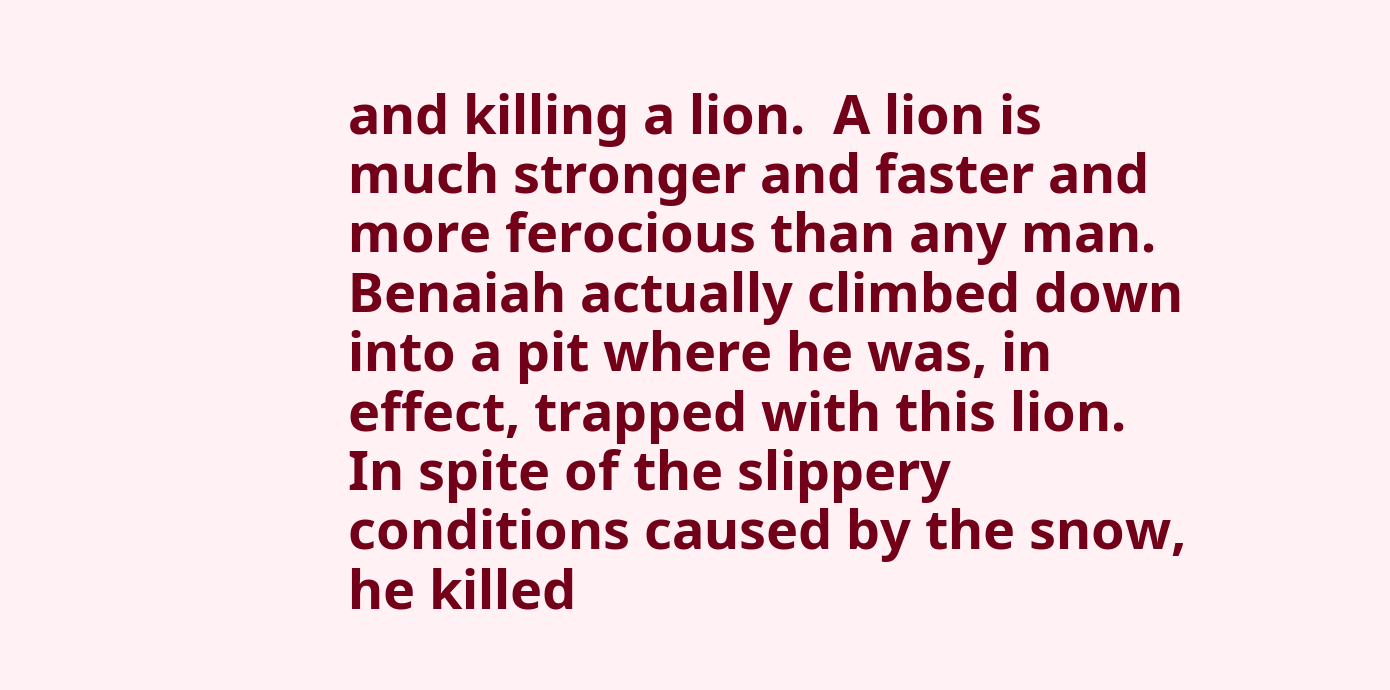and killing a lion.  A lion is much stronger and faster and more ferocious than any man. Benaiah actually climbed down into a pit where he was, in effect, trapped with this lion.  In spite of the slippery conditions caused by the snow, he killed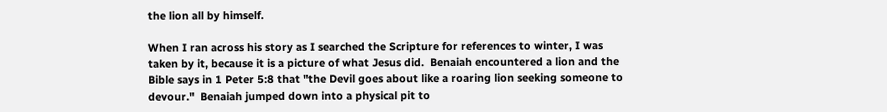the lion all by himself.

When I ran across his story as I searched the Scripture for references to winter, I was taken by it, because it is a picture of what Jesus did.  Benaiah encountered a lion and the Bible says in 1 Peter 5:8 that "the Devil goes about like a roaring lion seeking someone to devour."  Benaiah jumped down into a physical pit to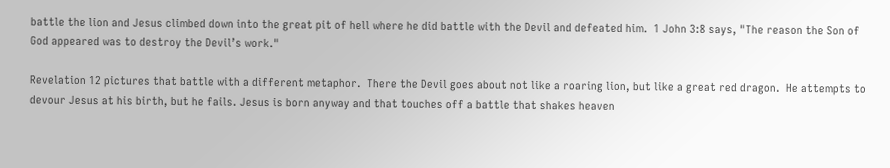battle the lion and Jesus climbed down into the great pit of hell where he did battle with the Devil and defeated him.  1 John 3:8 says, "The reason the Son of God appeared was to destroy the Devil’s work."

Revelation 12 pictures that battle with a different metaphor.  There the Devil goes about not like a roaring lion, but like a great red dragon.  He attempts to devour Jesus at his birth, but he fails. Jesus is born anyway and that touches off a battle that shakes heaven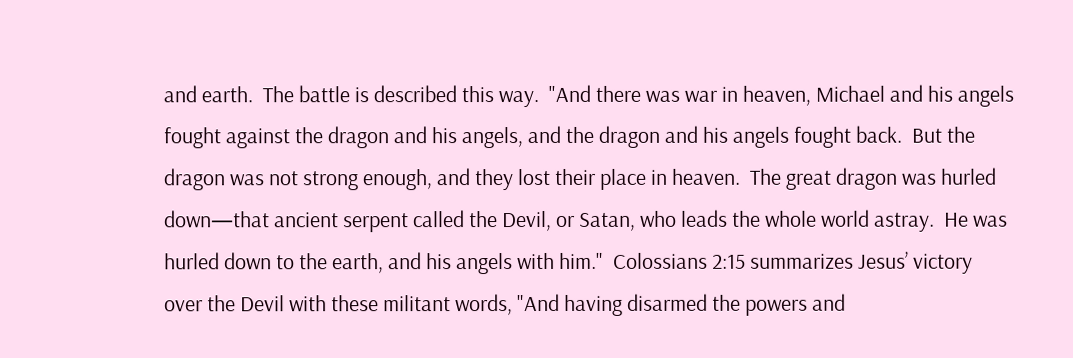and earth.  The battle is described this way.  "And there was war in heaven, Michael and his angels fought against the dragon and his angels, and the dragon and his angels fought back.  But the dragon was not strong enough, and they lost their place in heaven.  The great dragon was hurled down—that ancient serpent called the Devil, or Satan, who leads the whole world astray.  He was hurled down to the earth, and his angels with him."  Colossians 2:15 summarizes Jesus’ victory over the Devil with these militant words, "And having disarmed the powers and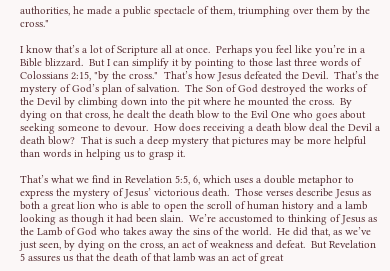authorities, he made a public spectacle of them, triumphing over them by the cross."

I know that’s a lot of Scripture all at once.  Perhaps you feel like you’re in a Bible blizzard.  But I can simplify it by pointing to those last three words of Colossians 2:15, "by the cross."  That’s how Jesus defeated the Devil.  That’s the mystery of God’s plan of salvation.  The Son of God destroyed the works of the Devil by climbing down into the pit where he mounted the cross.  By dying on that cross, he dealt the death blow to the Evil One who goes about seeking someone to devour.  How does receiving a death blow deal the Devil a death blow?  That is such a deep mystery that pictures may be more helpful than words in helping us to grasp it.

That’s what we find in Revelation 5:5, 6, which uses a double metaphor to express the mystery of Jesus’ victorious death.  Those verses describe Jesus as both a great lion who is able to open the scroll of human history and a lamb looking as though it had been slain.  We’re accustomed to thinking of Jesus as the Lamb of God who takes away the sins of the world.  He did that, as we’ve just seen, by dying on the cross, an act of weakness and defeat.  But Revelation 5 assures us that the death of that lamb was an act of great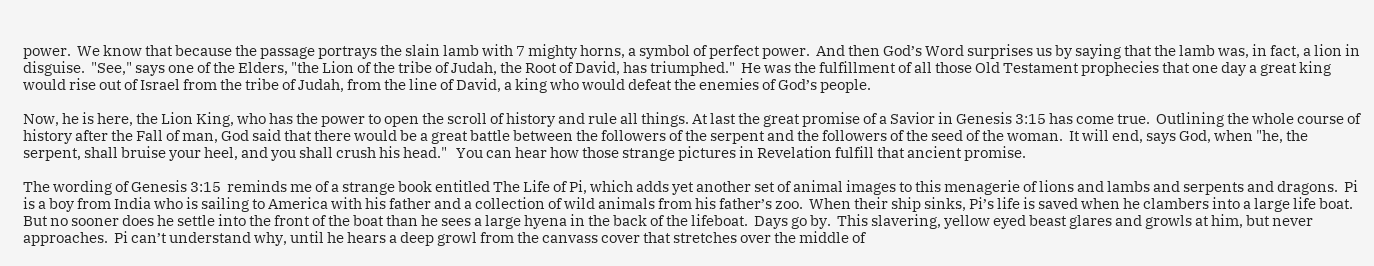power.  We know that because the passage portrays the slain lamb with 7 mighty horns, a symbol of perfect power.  And then God’s Word surprises us by saying that the lamb was, in fact, a lion in disguise.  "See," says one of the Elders, "the Lion of the tribe of Judah, the Root of David, has triumphed."  He was the fulfillment of all those Old Testament prophecies that one day a great king would rise out of Israel from the tribe of Judah, from the line of David, a king who would defeat the enemies of God’s people.

Now, he is here, the Lion King, who has the power to open the scroll of history and rule all things. At last the great promise of a Savior in Genesis 3:15 has come true.  Outlining the whole course of history after the Fall of man, God said that there would be a great battle between the followers of the serpent and the followers of the seed of the woman.  It will end, says God, when "he, the serpent, shall bruise your heel, and you shall crush his head."   You can hear how those strange pictures in Revelation fulfill that ancient promise.

The wording of Genesis 3:15  reminds me of a strange book entitled The Life of Pi, which adds yet another set of animal images to this menagerie of lions and lambs and serpents and dragons.  Pi is a boy from India who is sailing to America with his father and a collection of wild animals from his father’s zoo.  When their ship sinks, Pi’s life is saved when he clambers into a large life boat.  But no sooner does he settle into the front of the boat than he sees a large hyena in the back of the lifeboat.  Days go by.  This slavering, yellow eyed beast glares and growls at him, but never approaches.  Pi can’t understand why, until he hears a deep growl from the canvass cover that stretches over the middle of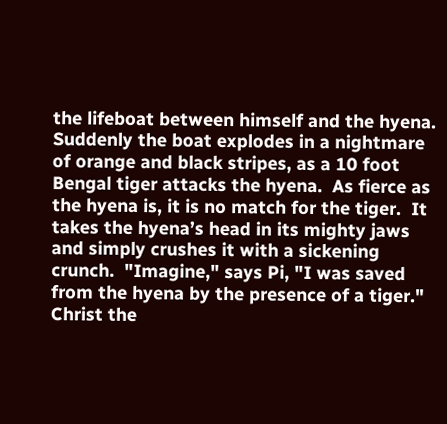the lifeboat between himself and the hyena.  Suddenly the boat explodes in a nightmare of orange and black stripes, as a 10 foot Bengal tiger attacks the hyena.  As fierce as the hyena is, it is no match for the tiger.  It takes the hyena’s head in its mighty jaws and simply crushes it with a sickening crunch.  "Imagine," says Pi, "I was saved from the hyena by the presence of a tiger."  Christ the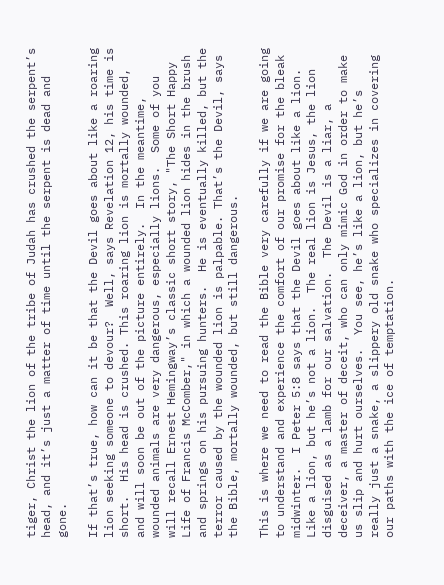tiger, Christ the lion of the tribe of Judah has crushed the serpent’s head, and it’s just a matter of time until the serpent is dead and gone.

If that’s true, how can it be that the Devil goes about like a roaring lion seeking someone to devour?  Well, says Revelation 12, his time is short.  His head is crushed. This roaring lion is mortally wounded, and will soon be out of the picture entirely.  In the meantime, wounded animals are very dangerous, especially lions.  Some of you will recall Ernest Hemingway’s classic short story, "The Short Happy Life of Francis McComber," in which a wounded lion hides in the brush and springs on his pursuing hunters.  He is eventually killed, but the terror caused by the wounded lion is palpable. That’s the Devil, says the Bible, mortally wounded, but still dangerous.

This is where we need to read the Bible very carefully if we are going to understand and experience the comfort of our promise for the bleak midwinter.  I Peter 5:8 says that the Devil goes about like a lion.  Like a lion, but he’s not a lion.  The real lion is Jesus, the lion disguised as a lamb for our salvation.  The Devil is a liar, a deceiver, a master of deceit, who can only mimic God in order to make us slip and hurt ourselves.  You see, he’s like a lion, but he’s really just a snake, a slippery old snake who specializes in covering our paths with the ice of temptation.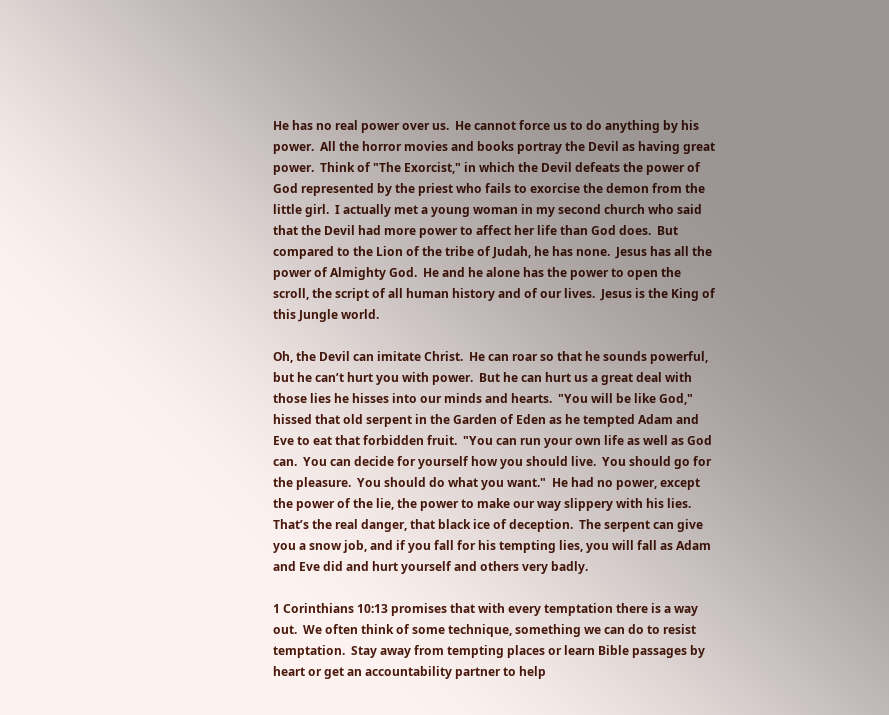He has no real power over us.  He cannot force us to do anything by his power.  All the horror movies and books portray the Devil as having great power.  Think of "The Exorcist," in which the Devil defeats the power of God represented by the priest who fails to exorcise the demon from the little girl.  I actually met a young woman in my second church who said that the Devil had more power to affect her life than God does.  But compared to the Lion of the tribe of Judah, he has none.  Jesus has all the power of Almighty God.  He and he alone has the power to open the scroll, the script of all human history and of our lives.  Jesus is the King of this Jungle world.

Oh, the Devil can imitate Christ.  He can roar so that he sounds powerful, but he can’t hurt you with power.  But he can hurt us a great deal with those lies he hisses into our minds and hearts.  "You will be like God," hissed that old serpent in the Garden of Eden as he tempted Adam and Eve to eat that forbidden fruit.  "You can run your own life as well as God can.  You can decide for yourself how you should live.  You should go for the pleasure.  You should do what you want."  He had no power, except the power of the lie, the power to make our way slippery with his lies.  That’s the real danger, that black ice of deception.  The serpent can give you a snow job, and if you fall for his tempting lies, you will fall as Adam and Eve did and hurt yourself and others very badly.

1 Corinthians 10:13 promises that with every temptation there is a way out.  We often think of some technique, something we can do to resist temptation.  Stay away from tempting places or learn Bible passages by heart or get an accountability partner to help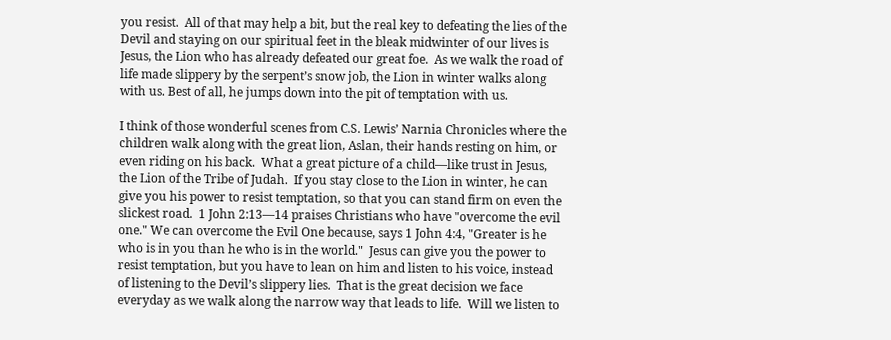you resist.  All of that may help a bit, but the real key to defeating the lies of the Devil and staying on our spiritual feet in the bleak midwinter of our lives is Jesus, the Lion who has already defeated our great foe.  As we walk the road of life made slippery by the serpent’s snow job, the Lion in winter walks along with us. Best of all, he jumps down into the pit of temptation with us.

I think of those wonderful scenes from C.S. Lewis’ Narnia Chronicles where the children walk along with the great lion, Aslan, their hands resting on him, or even riding on his back.  What a great picture of a child—like trust in Jesus, the Lion of the Tribe of Judah.  If you stay close to the Lion in winter, he can give you his power to resist temptation, so that you can stand firm on even the slickest road.  1 John 2:13—14 praises Christians who have "overcome the evil one." We can overcome the Evil One because, says 1 John 4:4, "Greater is he who is in you than he who is in the world."  Jesus can give you the power to resist temptation, but you have to lean on him and listen to his voice, instead of listening to the Devil’s slippery lies.  That is the great decision we face everyday as we walk along the narrow way that leads to life.  Will we listen to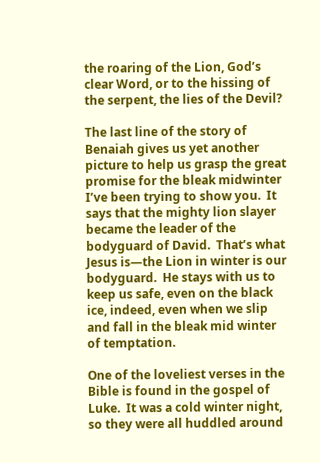the roaring of the Lion, God’s clear Word, or to the hissing of the serpent, the lies of the Devil?

The last line of the story of Benaiah gives us yet another picture to help us grasp the great promise for the bleak midwinter I’ve been trying to show you.  It says that the mighty lion slayer became the leader of the bodyguard of David.  That’s what Jesus is—the Lion in winter is our bodyguard.  He stays with us to keep us safe, even on the black ice, indeed, even when we slip and fall in the bleak mid winter of temptation.

One of the loveliest verses in the Bible is found in the gospel of Luke.  It was a cold winter night, so they were all huddled around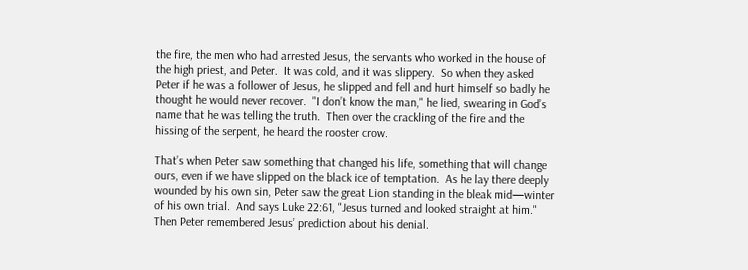the fire, the men who had arrested Jesus, the servants who worked in the house of the high priest, and Peter.  It was cold, and it was slippery.  So when they asked Peter if he was a follower of Jesus, he slipped and fell and hurt himself so badly he thought he would never recover.  "I don’t know the man," he lied, swearing in God’s name that he was telling the truth.  Then over the crackling of the fire and the hissing of the serpent, he heard the rooster crow.

That’s when Peter saw something that changed his life, something that will change ours, even if we have slipped on the black ice of temptation.  As he lay there deeply wounded by his own sin, Peter saw the great Lion standing in the bleak mid—winter of his own trial.  And says Luke 22:61, "Jesus turned and looked straight at him."  Then Peter remembered Jesus’ prediction about his denial.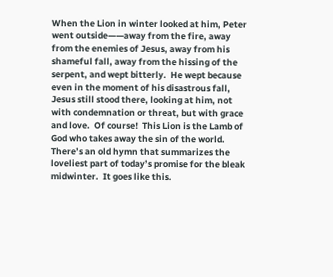When the Lion in winter looked at him, Peter went outside——away from the fire, away from the enemies of Jesus, away from his shameful fall, away from the hissing of the serpent, and wept bitterly.  He wept because even in the moment of his disastrous fall, Jesus still stood there, looking at him, not with condemnation or threat, but with grace and love.  Of course!  This Lion is the Lamb of God who takes away the sin of the world.  There’s an old hymn that summarizes the loveliest part of today’s promise for the bleak midwinter.  It goes like this.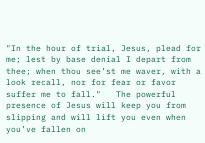"In the hour of trial, Jesus, plead for me; lest by base denial I depart from thee; when thou see’st me waver, with a look recall, nor for fear or favor suffer me to fall."   The powerful presence of Jesus will keep you from slipping and will lift you even when you’ve fallen on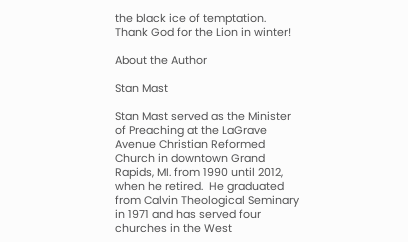the black ice of temptation.  Thank God for the Lion in winter!

About the Author

Stan Mast

Stan Mast served as the Minister of Preaching at the LaGrave Avenue Christian Reformed Church in downtown Grand Rapids, MI. from 1990 until 2012, when he retired.  He graduated from Calvin Theological Seminary in 1971 and has served four churches in the West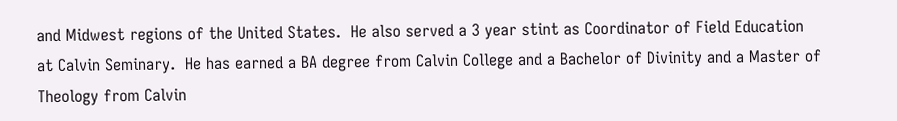and Midwest regions of the United States.  He also served a 3 year stint as Coordinator of Field Education at Calvin Seminary.  He has earned a BA degree from Calvin College and a Bachelor of Divinity and a Master of Theology from Calvin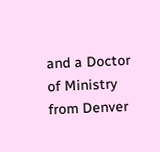and a Doctor of Ministry from Denver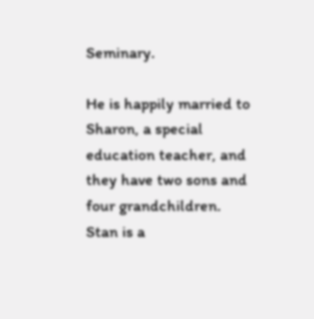Seminary.

He is happily married to Sharon, a special education teacher, and they have two sons and four grandchildren.  Stan is a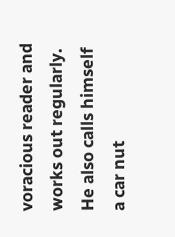voracious reader and works out regularly.  He also calls himself a car nut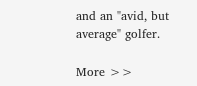and an "avid, but average" golfer.

More >>